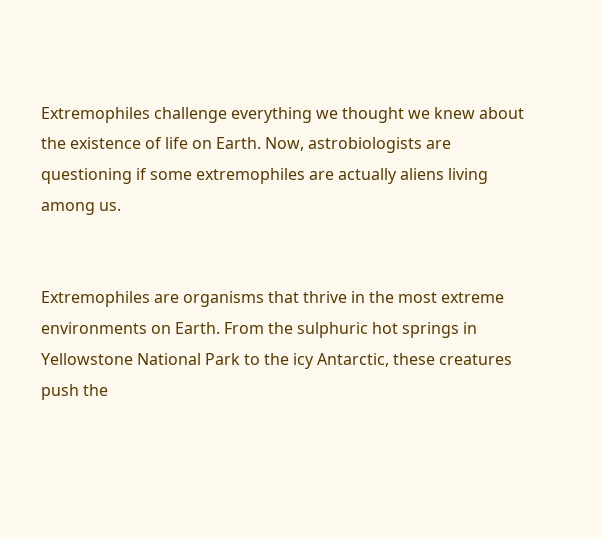Extremophiles challenge everything we thought we knew about the existence of life on Earth. Now, astrobiologists are questioning if some extremophiles are actually aliens living among us.


Extremophiles are organisms that thrive in the most extreme environments on Earth. From the sulphuric hot springs in Yellowstone National Park to the icy Antarctic, these creatures push the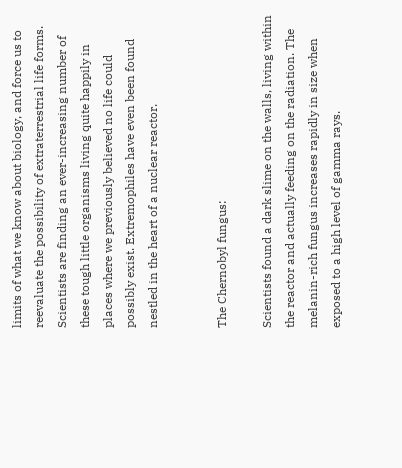limits of what we know about biology, and force us to reevaluate the possibility of extraterrestrial life forms. Scientists are finding an ever-increasing number of these tough little organisms living quite happily in places where we previously believed no life could possibly exist. Extremophiles have even been found nestled in the heart of a nuclear reactor.


The Chernobyl fungus:

Scientists found a dark slime on the walls, living within the reactor and actually feeding on the radiation. The melanin-rich fungus increases rapidly in size when exposed to a high level of gamma rays.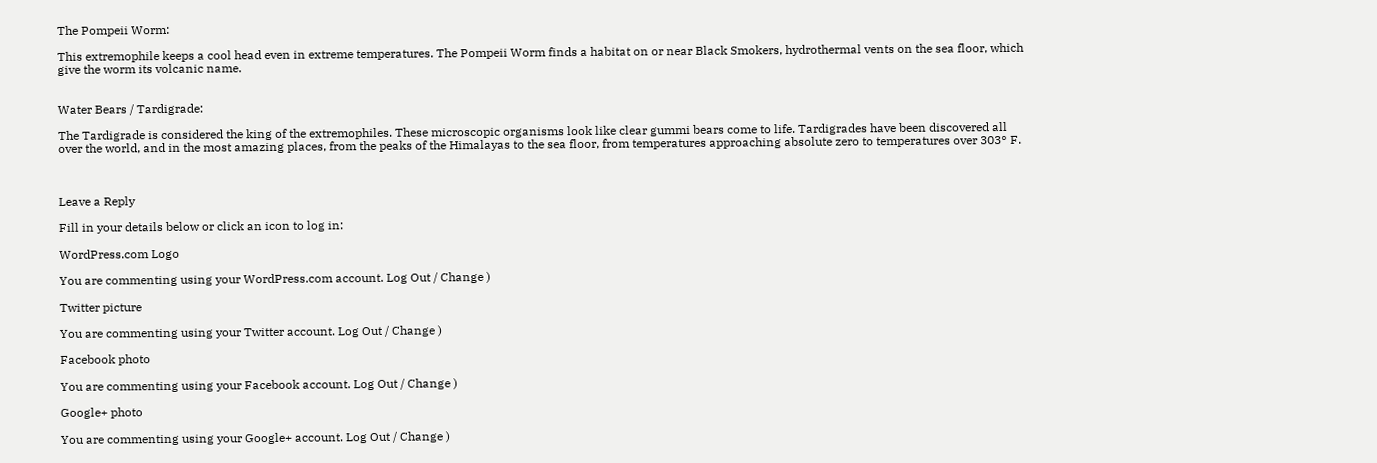The Pompeii Worm:

This extremophile keeps a cool head even in extreme temperatures. The Pompeii Worm finds a habitat on or near Black Smokers, hydrothermal vents on the sea floor, which give the worm its volcanic name.


Water Bears / Tardigrade:

The Tardigrade is considered the king of the extremophiles. These microscopic organisms look like clear gummi bears come to life. Tardigrades have been discovered all over the world, and in the most amazing places, from the peaks of the Himalayas to the sea floor, from temperatures approaching absolute zero to temperatures over 303° F.



Leave a Reply

Fill in your details below or click an icon to log in:

WordPress.com Logo

You are commenting using your WordPress.com account. Log Out / Change )

Twitter picture

You are commenting using your Twitter account. Log Out / Change )

Facebook photo

You are commenting using your Facebook account. Log Out / Change )

Google+ photo

You are commenting using your Google+ account. Log Out / Change )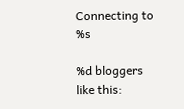Connecting to %s

%d bloggers like this: